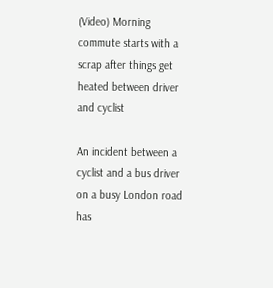(Video) Morning commute starts with a scrap after things get heated between driver and cyclist

An incident between a cyclist and a bus driver on a busy London road has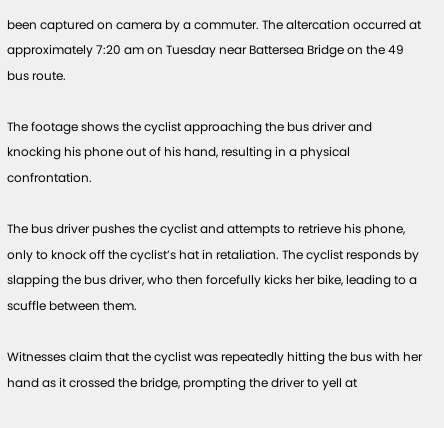been captured on camera by a commuter. The altercation occurred at approximately 7:20 am on Tuesday near Battersea Bridge on the 49 bus route.

The footage shows the cyclist approaching the bus driver and knocking his phone out of his hand, resulting in a physical confrontation.

The bus driver pushes the cyclist and attempts to retrieve his phone, only to knock off the cyclist’s hat in retaliation. The cyclist responds by slapping the bus driver, who then forcefully kicks her bike, leading to a scuffle between them.

Witnesses claim that the cyclist was repeatedly hitting the bus with her hand as it crossed the bridge, prompting the driver to yell at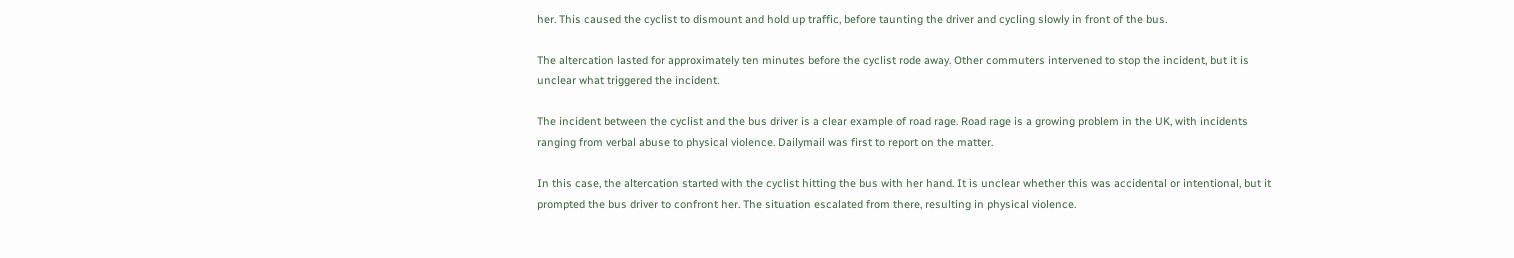her. This caused the cyclist to dismount and hold up traffic, before taunting the driver and cycling slowly in front of the bus.

The altercation lasted for approximately ten minutes before the cyclist rode away. Other commuters intervened to stop the incident, but it is unclear what triggered the incident.

The incident between the cyclist and the bus driver is a clear example of road rage. Road rage is a growing problem in the UK, with incidents ranging from verbal abuse to physical violence. Dailymail was first to report on the matter.

In this case, the altercation started with the cyclist hitting the bus with her hand. It is unclear whether this was accidental or intentional, but it prompted the bus driver to confront her. The situation escalated from there, resulting in physical violence.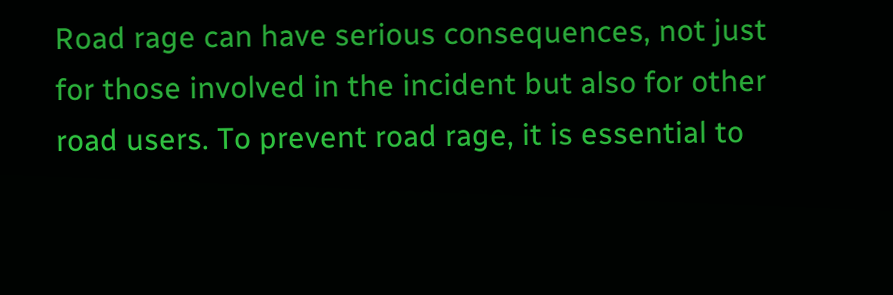Road rage can have serious consequences, not just for those involved in the incident but also for other road users. To prevent road rage, it is essential to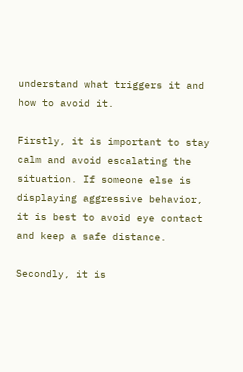understand what triggers it and how to avoid it.

Firstly, it is important to stay calm and avoid escalating the situation. If someone else is displaying aggressive behavior, it is best to avoid eye contact and keep a safe distance.

Secondly, it is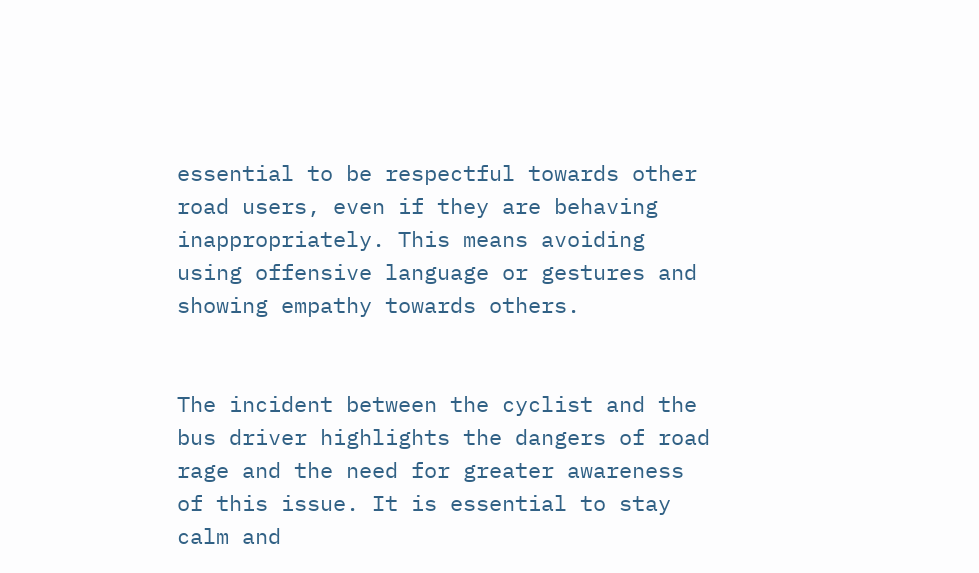essential to be respectful towards other road users, even if they are behaving inappropriately. This means avoiding using offensive language or gestures and showing empathy towards others.


The incident between the cyclist and the bus driver highlights the dangers of road rage and the need for greater awareness of this issue. It is essential to stay calm and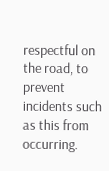respectful on the road, to prevent incidents such as this from occurring.